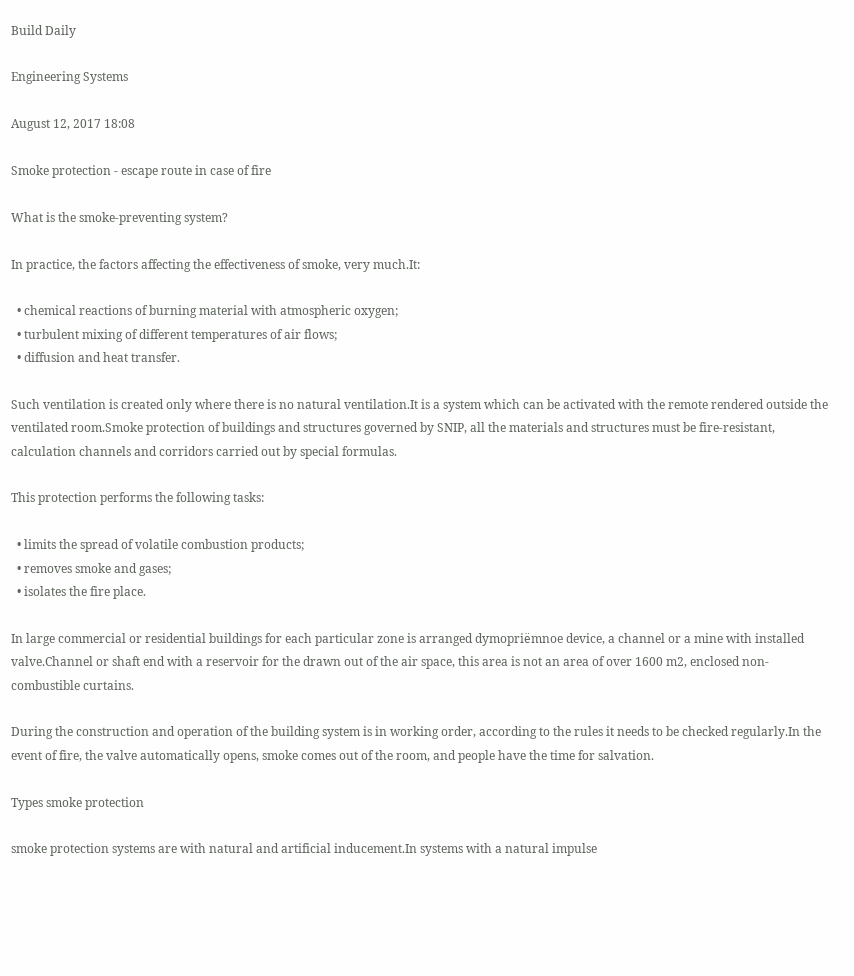Build Daily

Engineering Systems

August 12, 2017 18:08

Smoke protection - escape route in case of fire

What is the smoke-preventing system?

In practice, the factors affecting the effectiveness of smoke, very much.It:

  • chemical reactions of burning material with atmospheric oxygen;
  • turbulent mixing of different temperatures of air flows;
  • diffusion and heat transfer.

Such ventilation is created only where there is no natural ventilation.It is a system which can be activated with the remote rendered outside the ventilated room.Smoke protection of buildings and structures governed by SNIP, all the materials and structures must be fire-resistant, calculation channels and corridors carried out by special formulas.

This protection performs the following tasks:

  • limits the spread of volatile combustion products;
  • removes smoke and gases;
  • isolates the fire place.

In large commercial or residential buildings for each particular zone is arranged dymopriёmnoe device, a channel or a mine with installed valve.Channel or shaft end with a reservoir for the drawn out of the air space, this area is not an area of over 1600 m2, enclosed non-combustible curtains.

During the construction and operation of the building system is in working order, according to the rules it needs to be checked regularly.In the event of fire, the valve automatically opens, smoke comes out of the room, and people have the time for salvation.

Types smoke protection

smoke protection systems are with natural and artificial inducement.In systems with a natural impulse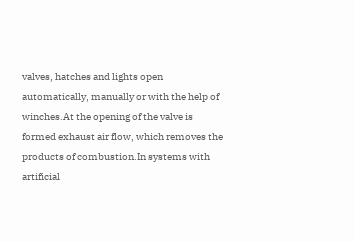valves, hatches and lights open automatically, manually or with the help of winches.At the opening of the valve is formed exhaust air flow, which removes the products of combustion.In systems with artificial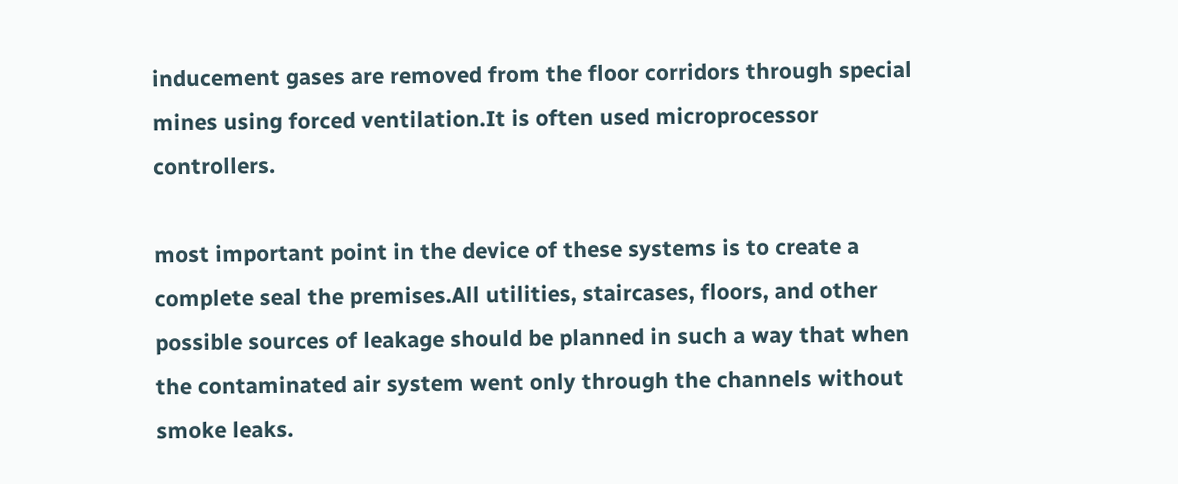inducement gases are removed from the floor corridors through special mines using forced ventilation.It is often used microprocessor controllers.

most important point in the device of these systems is to create a complete seal the premises.All utilities, staircases, floors, and other possible sources of leakage should be planned in such a way that when the contaminated air system went only through the channels without smoke leaks.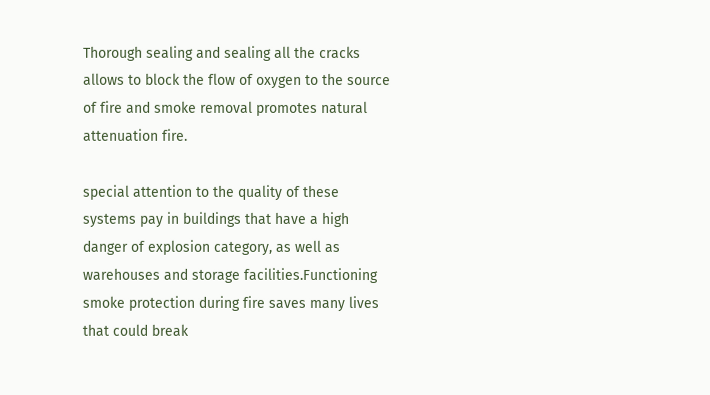Thorough sealing and sealing all the cracks allows to block the flow of oxygen to the source of fire and smoke removal promotes natural attenuation fire.

special attention to the quality of these systems pay in buildings that have a high danger of explosion category, as well as warehouses and storage facilities.Functioning smoke protection during fire saves many lives that could break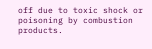off due to toxic shock or poisoning by combustion products.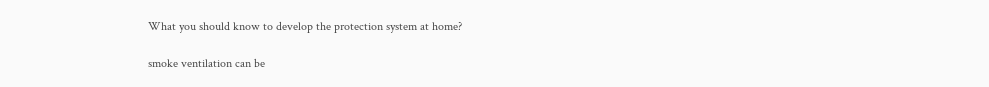What you should know to develop the protection system at home?

smoke ventilation can be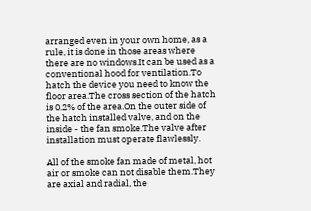arranged even in your own home, as a rule, it is done in those areas where there are no windows.It can be used as a conventional hood for ventilation.To hatch the device you need to know the floor area.The cross section of the hatch is 0.2% of the area.On the outer side of the hatch installed valve, and on the inside - the fan smoke.The valve after installation must operate flawlessly.

All of the smoke fan made of metal, hot air or smoke can not disable them.They are axial and radial, the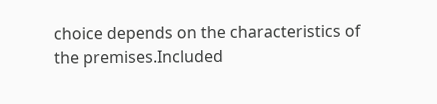choice depends on the characteristics of the premises.Included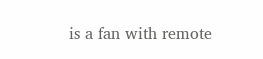is a fan with remote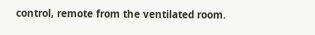control, remote from the ventilated room.